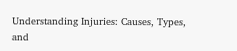Understanding Injuries: Causes, Types, and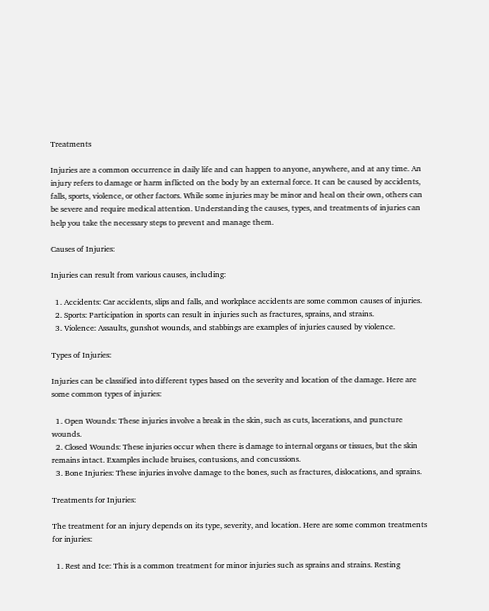Treatments

Injuries are a common occurrence in daily life and can happen to anyone, anywhere, and at any time. An injury refers to damage or harm inflicted on the body by an external force. It can be caused by accidents, falls, sports, violence, or other factors. While some injuries may be minor and heal on their own, others can be severe and require medical attention. Understanding the causes, types, and treatments of injuries can help you take the necessary steps to prevent and manage them.

Causes of Injuries:

Injuries can result from various causes, including:

  1. Accidents: Car accidents, slips and falls, and workplace accidents are some common causes of injuries.
  2. Sports: Participation in sports can result in injuries such as fractures, sprains, and strains.
  3. Violence: Assaults, gunshot wounds, and stabbings are examples of injuries caused by violence.

Types of Injuries:

Injuries can be classified into different types based on the severity and location of the damage. Here are some common types of injuries:

  1. Open Wounds: These injuries involve a break in the skin, such as cuts, lacerations, and puncture wounds.
  2. Closed Wounds: These injuries occur when there is damage to internal organs or tissues, but the skin remains intact. Examples include bruises, contusions, and concussions.
  3. Bone Injuries: These injuries involve damage to the bones, such as fractures, dislocations, and sprains.

Treatments for Injuries:

The treatment for an injury depends on its type, severity, and location. Here are some common treatments for injuries:

  1. Rest and Ice: This is a common treatment for minor injuries such as sprains and strains. Resting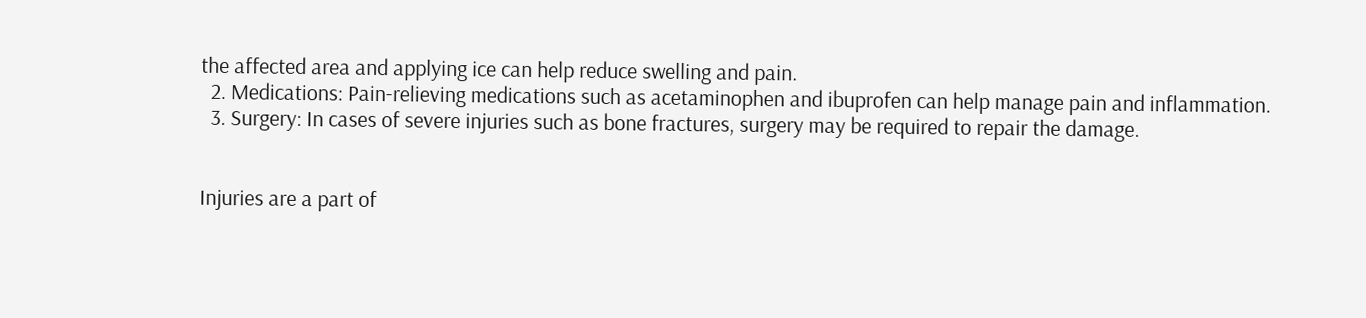the affected area and applying ice can help reduce swelling and pain.
  2. Medications: Pain-relieving medications such as acetaminophen and ibuprofen can help manage pain and inflammation.
  3. Surgery: In cases of severe injuries such as bone fractures, surgery may be required to repair the damage.


Injuries are a part of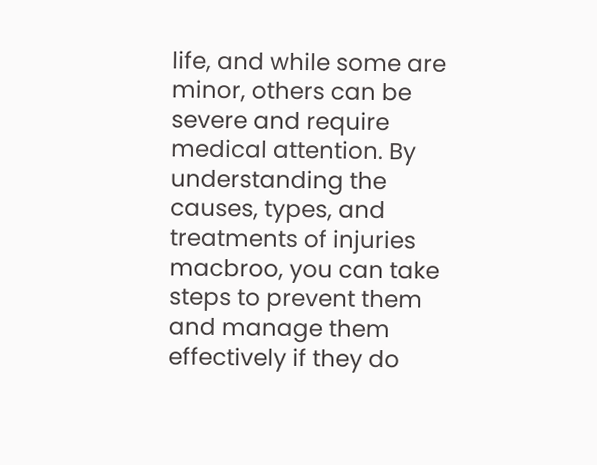life, and while some are minor, others can be severe and require medical attention. By understanding the causes, types, and treatments of injuries macbroo, you can take steps to prevent them and manage them effectively if they do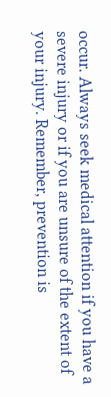occur. Always seek medical attention if you have a severe injury or if you are unsure of the extent of your injury. Remember, prevention is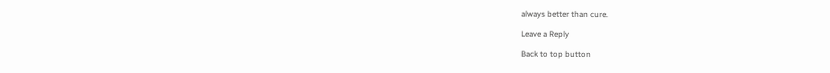always better than cure.

Leave a Reply

Back to top button